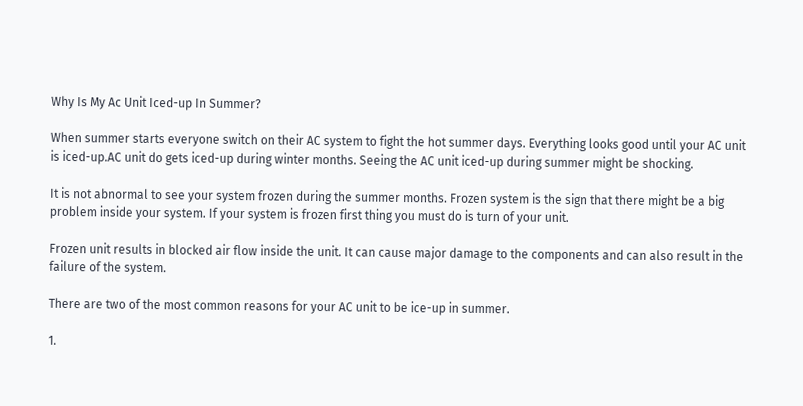Why Is My Ac Unit Iced-up In Summer?

When summer starts everyone switch on their AC system to fight the hot summer days. Everything looks good until your AC unit is iced-up.AC unit do gets iced-up during winter months. Seeing the AC unit iced-up during summer might be shocking.

It is not abnormal to see your system frozen during the summer months. Frozen system is the sign that there might be a big problem inside your system. If your system is frozen first thing you must do is turn of your unit.

Frozen unit results in blocked air flow inside the unit. It can cause major damage to the components and can also result in the failure of the system.

There are two of the most common reasons for your AC unit to be ice-up in summer.

1.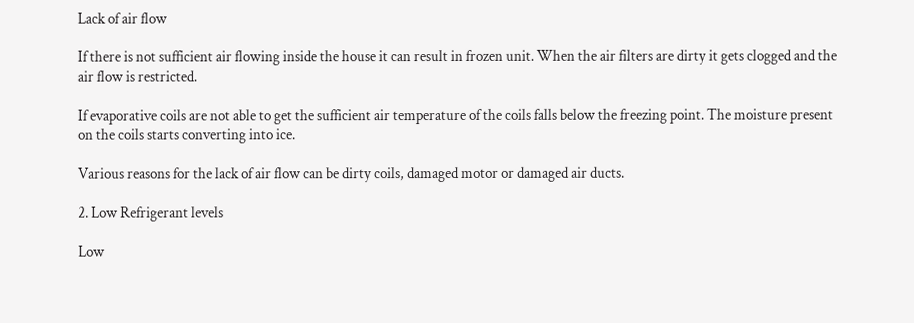Lack of air flow

If there is not sufficient air flowing inside the house it can result in frozen unit. When the air filters are dirty it gets clogged and the air flow is restricted.

If evaporative coils are not able to get the sufficient air temperature of the coils falls below the freezing point. The moisture present on the coils starts converting into ice.

Various reasons for the lack of air flow can be dirty coils, damaged motor or damaged air ducts.

2. Low Refrigerant levels

Low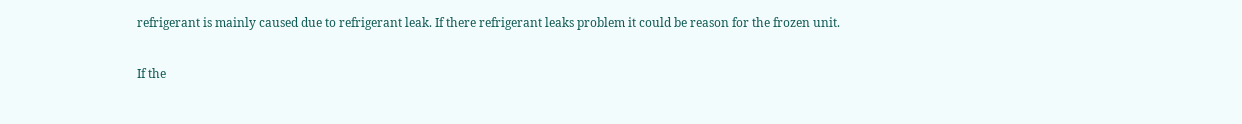refrigerant is mainly caused due to refrigerant leak. If there refrigerant leaks problem it could be reason for the frozen unit.

If the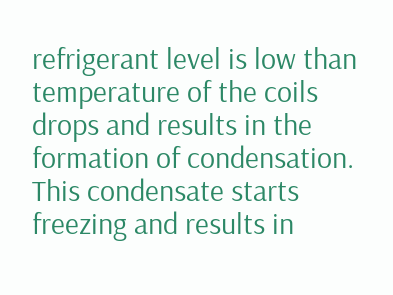refrigerant level is low than temperature of the coils drops and results in the formation of condensation. This condensate starts freezing and results in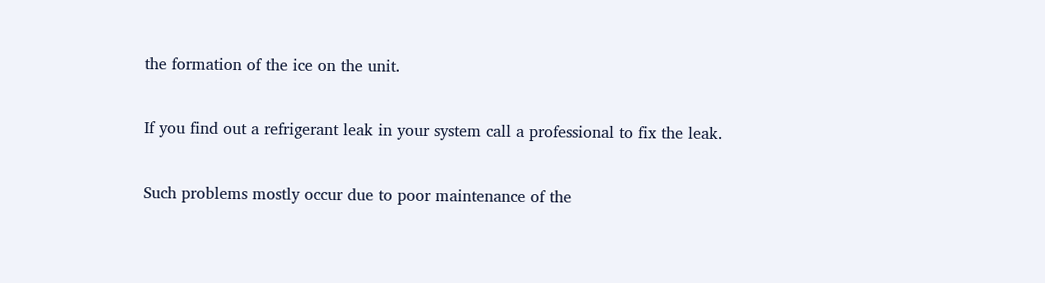the formation of the ice on the unit.

If you find out a refrigerant leak in your system call a professional to fix the leak.

Such problems mostly occur due to poor maintenance of the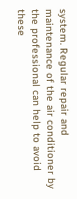system. Regular repair and maintenance of the air conditioner by the professional can help to avoid these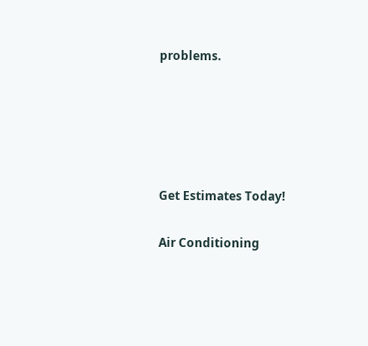problems.





Get Estimates Today!

Air Conditioning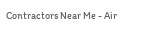Contractors Near Me - Air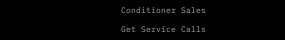Conditioner Sales

Get Service Calls